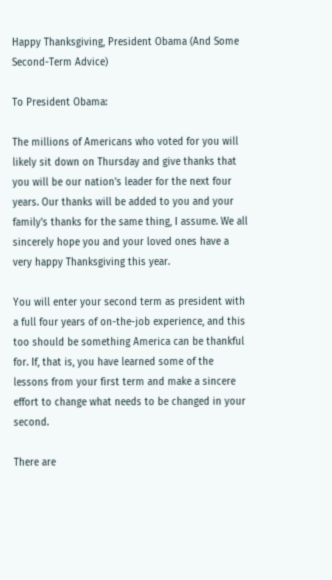Happy Thanksgiving, President Obama (And Some Second-Term Advice)

To President Obama:

The millions of Americans who voted for you will likely sit down on Thursday and give thanks that you will be our nation's leader for the next four years. Our thanks will be added to you and your family's thanks for the same thing, I assume. We all sincerely hope you and your loved ones have a very happy Thanksgiving this year.

You will enter your second term as president with a full four years of on-the-job experience, and this too should be something America can be thankful for. If, that is, you have learned some of the lessons from your first term and make a sincere effort to change what needs to be changed in your second.

There are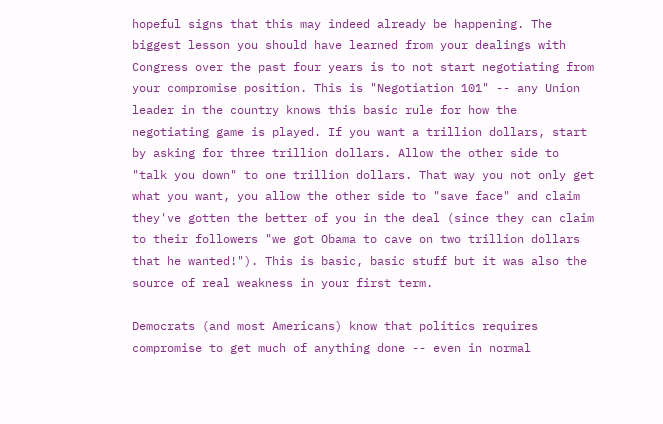hopeful signs that this may indeed already be happening. The biggest lesson you should have learned from your dealings with Congress over the past four years is to not start negotiating from your compromise position. This is "Negotiation 101" -- any Union leader in the country knows this basic rule for how the negotiating game is played. If you want a trillion dollars, start by asking for three trillion dollars. Allow the other side to "talk you down" to one trillion dollars. That way you not only get what you want, you allow the other side to "save face" and claim they've gotten the better of you in the deal (since they can claim to their followers "we got Obama to cave on two trillion dollars that he wanted!"). This is basic, basic stuff but it was also the source of real weakness in your first term.

Democrats (and most Americans) know that politics requires compromise to get much of anything done -- even in normal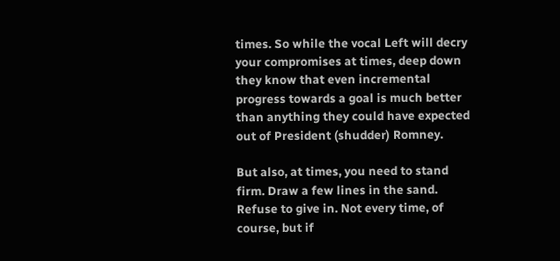times. So while the vocal Left will decry your compromises at times, deep down they know that even incremental progress towards a goal is much better than anything they could have expected out of President (shudder) Romney.

But also, at times, you need to stand firm. Draw a few lines in the sand. Refuse to give in. Not every time, of course, but if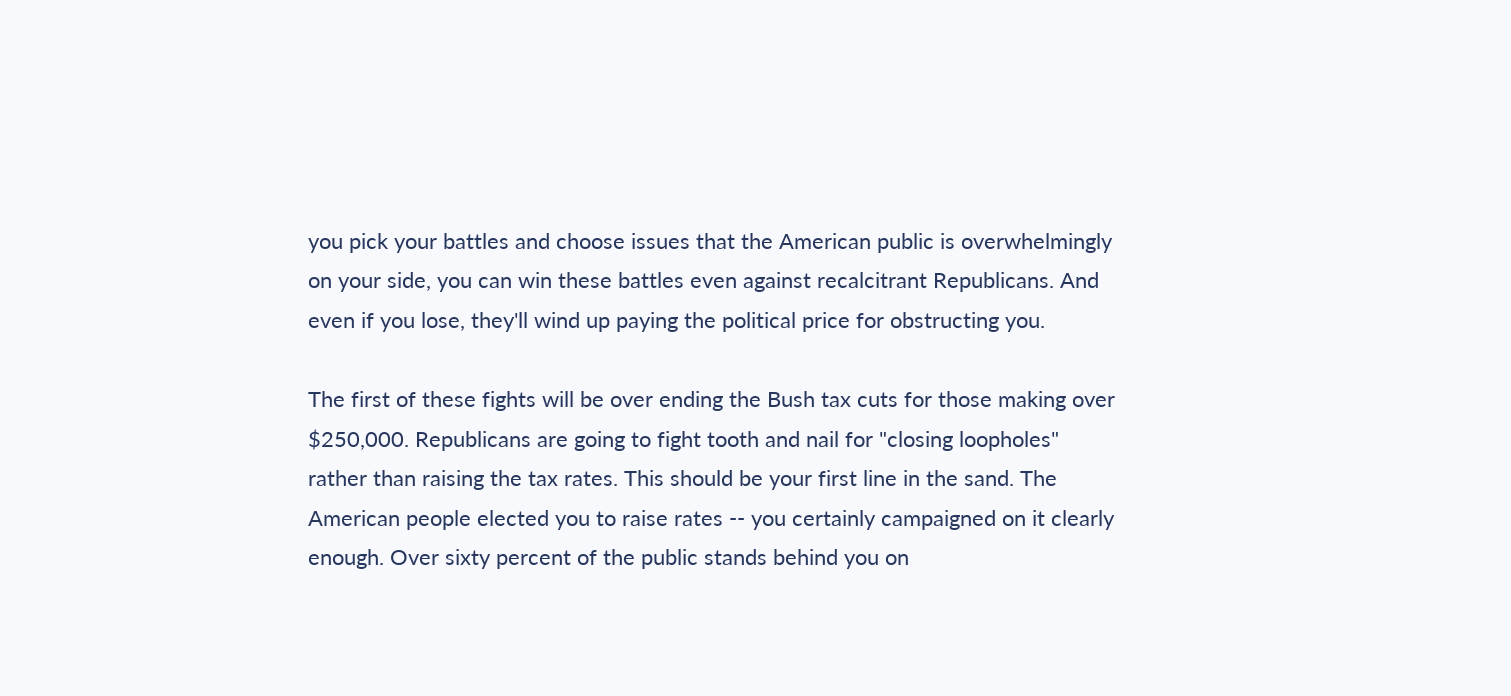you pick your battles and choose issues that the American public is overwhelmingly on your side, you can win these battles even against recalcitrant Republicans. And even if you lose, they'll wind up paying the political price for obstructing you.

The first of these fights will be over ending the Bush tax cuts for those making over $250,000. Republicans are going to fight tooth and nail for "closing loopholes" rather than raising the tax rates. This should be your first line in the sand. The American people elected you to raise rates -- you certainly campaigned on it clearly enough. Over sixty percent of the public stands behind you on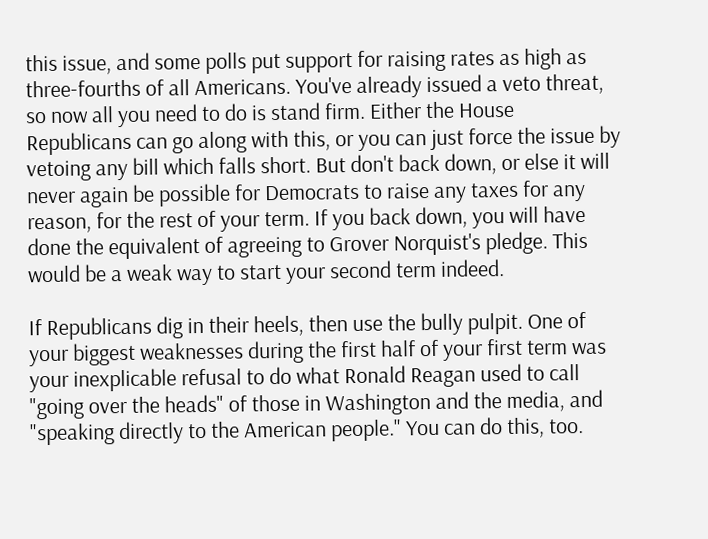this issue, and some polls put support for raising rates as high as three-fourths of all Americans. You've already issued a veto threat, so now all you need to do is stand firm. Either the House Republicans can go along with this, or you can just force the issue by vetoing any bill which falls short. But don't back down, or else it will never again be possible for Democrats to raise any taxes for any reason, for the rest of your term. If you back down, you will have done the equivalent of agreeing to Grover Norquist's pledge. This would be a weak way to start your second term indeed.

If Republicans dig in their heels, then use the bully pulpit. One of your biggest weaknesses during the first half of your first term was your inexplicable refusal to do what Ronald Reagan used to call "going over the heads" of those in Washington and the media, and "speaking directly to the American people." You can do this, too.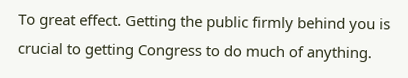To great effect. Getting the public firmly behind you is crucial to getting Congress to do much of anything.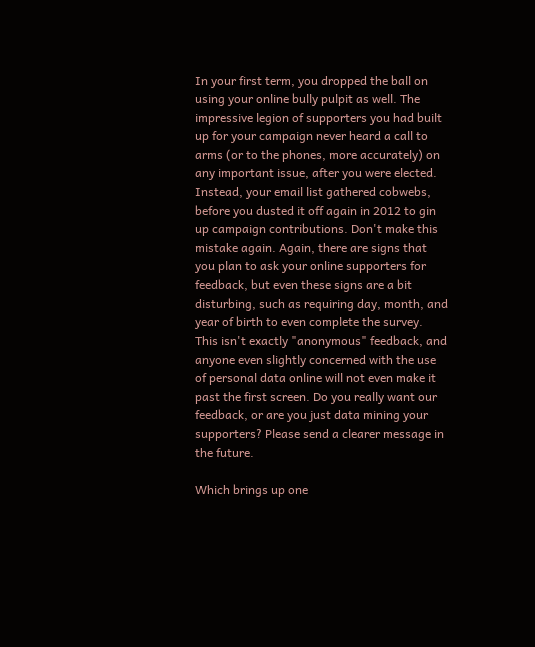In your first term, you dropped the ball on using your online bully pulpit as well. The impressive legion of supporters you had built up for your campaign never heard a call to arms (or to the phones, more accurately) on any important issue, after you were elected. Instead, your email list gathered cobwebs, before you dusted it off again in 2012 to gin up campaign contributions. Don't make this mistake again. Again, there are signs that you plan to ask your online supporters for feedback, but even these signs are a bit disturbing, such as requiring day, month, and year of birth to even complete the survey. This isn't exactly "anonymous" feedback, and anyone even slightly concerned with the use of personal data online will not even make it past the first screen. Do you really want our feedback, or are you just data mining your supporters? Please send a clearer message in the future.

Which brings up one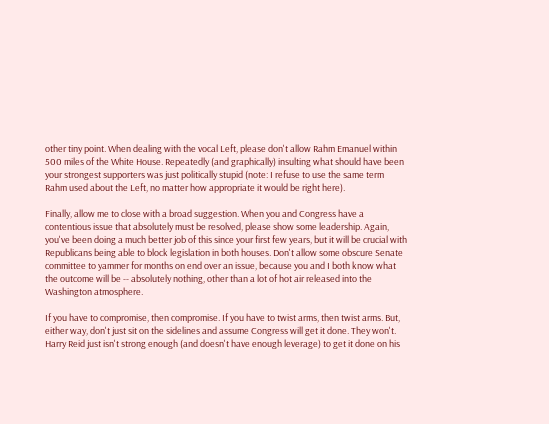other tiny point. When dealing with the vocal Left, please don't allow Rahm Emanuel within 500 miles of the White House. Repeatedly (and graphically) insulting what should have been your strongest supporters was just politically stupid (note: I refuse to use the same term Rahm used about the Left, no matter how appropriate it would be right here).

Finally, allow me to close with a broad suggestion. When you and Congress have a contentious issue that absolutely must be resolved, please show some leadership. Again, you've been doing a much better job of this since your first few years, but it will be crucial with Republicans being able to block legislation in both houses. Don't allow some obscure Senate committee to yammer for months on end over an issue, because you and I both know what the outcome will be -- absolutely nothing, other than a lot of hot air released into the Washington atmosphere.

If you have to compromise, then compromise. If you have to twist arms, then twist arms. But, either way, don't just sit on the sidelines and assume Congress will get it done. They won't. Harry Reid just isn't strong enough (and doesn't have enough leverage) to get it done on his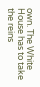own. The White House has to take the reins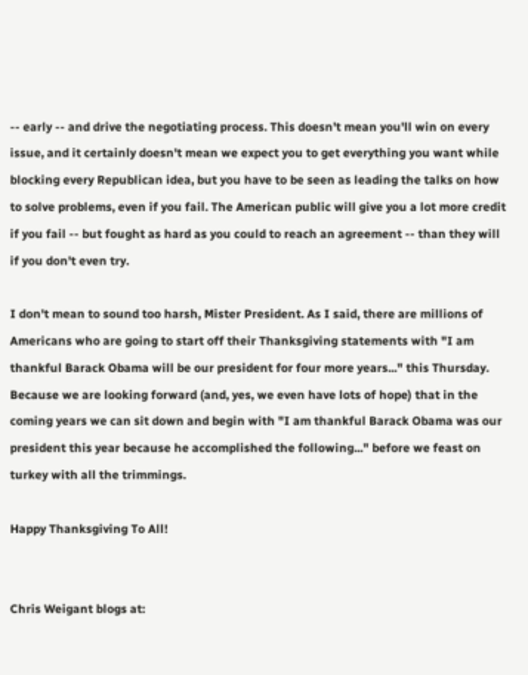-- early -- and drive the negotiating process. This doesn't mean you'll win on every issue, and it certainly doesn't mean we expect you to get everything you want while blocking every Republican idea, but you have to be seen as leading the talks on how to solve problems, even if you fail. The American public will give you a lot more credit if you fail -- but fought as hard as you could to reach an agreement -- than they will if you don't even try.

I don't mean to sound too harsh, Mister President. As I said, there are millions of Americans who are going to start off their Thanksgiving statements with "I am thankful Barack Obama will be our president for four more years..." this Thursday. Because we are looking forward (and, yes, we even have lots of hope) that in the coming years we can sit down and begin with "I am thankful Barack Obama was our president this year because he accomplished the following..." before we feast on turkey with all the trimmings.

Happy Thanksgiving To All!


Chris Weigant blogs at: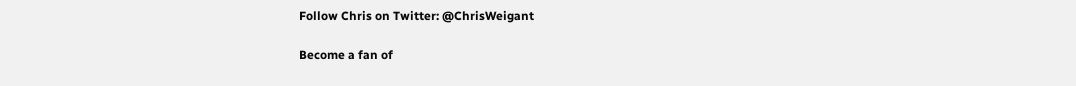Follow Chris on Twitter: @ChrisWeigant

Become a fan of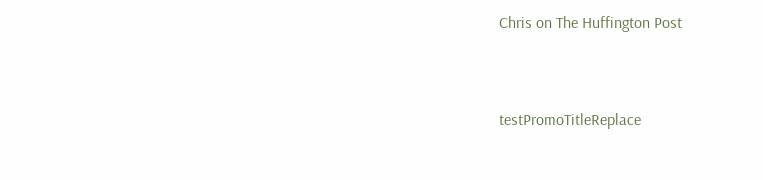Chris on The Huffington Post


testPromoTitleReplace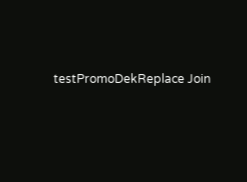testPromoDekReplace Join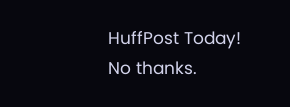HuffPost Today! No thanks.